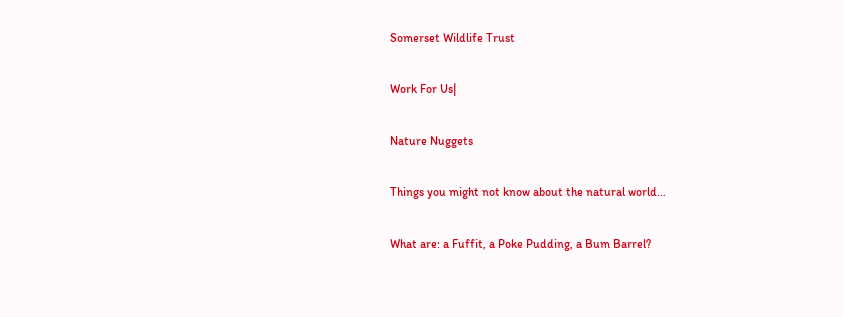Somerset Wildlife Trust

Work For Us|

Nature Nuggets

Things you might not know about the natural world...

What are: a Fuffit, a Poke Pudding, a Bum Barrel?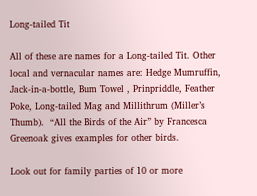Long-tailed Tit

All of these are names for a Long-tailed Tit. Other local and vernacular names are: Hedge Mumruffin, Jack-in-a-bottle, Bum Towel , Prinpriddle, Feather Poke, Long-tailed Mag and Millithrum (Miller’s Thumb).  “All the Birds of the Air” by Francesca Greenoak gives examples for other birds.

Look out for family parties of 10 or more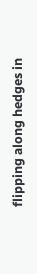flipping along hedges in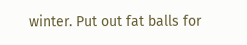winter. Put out fat balls for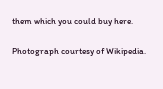them which you could buy here.

Photograph courtesy of Wikipedia.